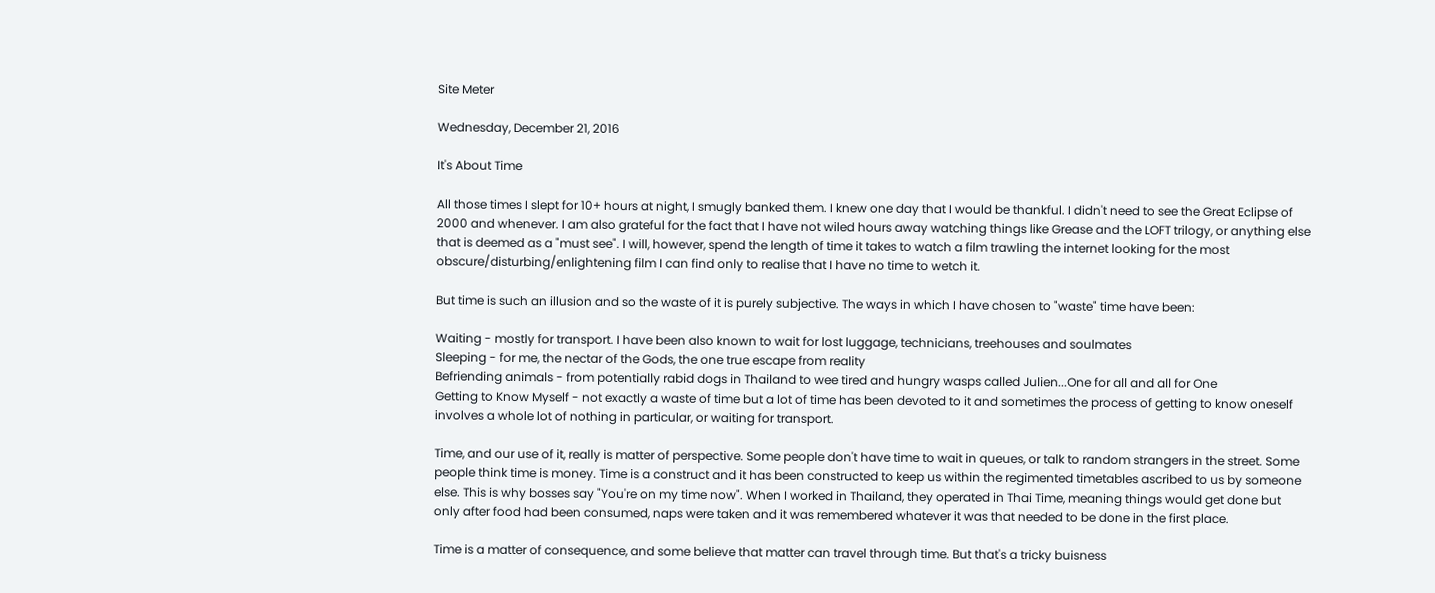Site Meter

Wednesday, December 21, 2016

It's About Time

All those times I slept for 10+ hours at night, I smugly banked them. I knew one day that I would be thankful. I didn't need to see the Great Eclipse of 2000 and whenever. I am also grateful for the fact that I have not wiled hours away watching things like Grease and the LOFT trilogy, or anything else that is deemed as a "must see". I will, however, spend the length of time it takes to watch a film trawling the internet looking for the most obscure/disturbing/enlightening film I can find only to realise that I have no time to wetch it.

But time is such an illusion and so the waste of it is purely subjective. The ways in which I have chosen to "waste" time have been:

Waiting - mostly for transport. I have been also known to wait for lost luggage, technicians, treehouses and soulmates
Sleeping - for me, the nectar of the Gods, the one true escape from reality
Befriending animals - from potentially rabid dogs in Thailand to wee tired and hungry wasps called Julien...One for all and all for One
Getting to Know Myself - not exactly a waste of time but a lot of time has been devoted to it and sometimes the process of getting to know oneself involves a whole lot of nothing in particular, or waiting for transport.

Time, and our use of it, really is matter of perspective. Some people don't have time to wait in queues, or talk to random strangers in the street. Some people think time is money. Time is a construct and it has been constructed to keep us within the regimented timetables ascribed to us by someone else. This is why bosses say "You're on my time now". When I worked in Thailand, they operated in Thai Time, meaning things would get done but only after food had been consumed, naps were taken and it was remembered whatever it was that needed to be done in the first place.

Time is a matter of consequence, and some believe that matter can travel through time. But that's a tricky buisness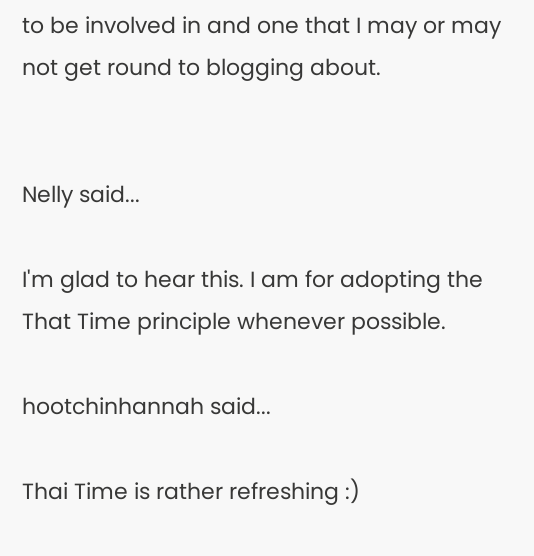to be involved in and one that I may or may not get round to blogging about.


Nelly said...

I'm glad to hear this. I am for adopting the That Time principle whenever possible.

hootchinhannah said...

Thai Time is rather refreshing :)